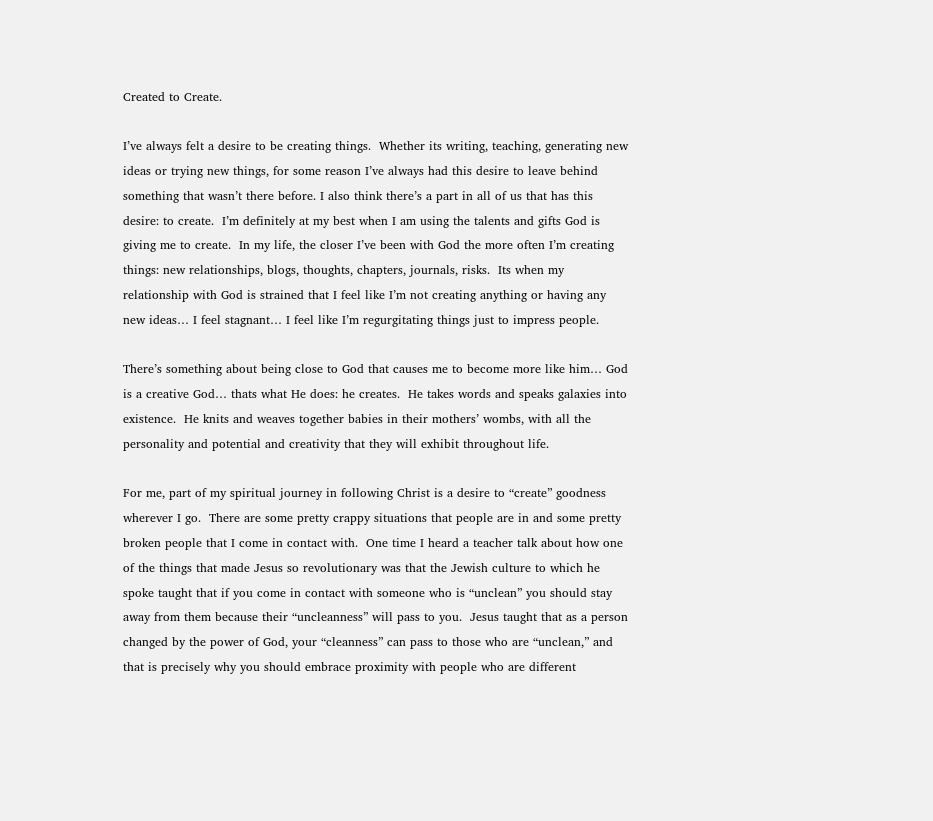Created to Create.

I’ve always felt a desire to be creating things.  Whether its writing, teaching, generating new ideas or trying new things, for some reason I’ve always had this desire to leave behind something that wasn’t there before. I also think there’s a part in all of us that has this desire: to create.  I’m definitely at my best when I am using the talents and gifts God is giving me to create.  In my life, the closer I’ve been with God the more often I’m creating things: new relationships, blogs, thoughts, chapters, journals, risks.  Its when my relationship with God is strained that I feel like I’m not creating anything or having any new ideas… I feel stagnant… I feel like I’m regurgitating things just to impress people.

There’s something about being close to God that causes me to become more like him… God is a creative God… thats what He does: he creates.  He takes words and speaks galaxies into existence.  He knits and weaves together babies in their mothers’ wombs, with all the personality and potential and creativity that they will exhibit throughout life.

For me, part of my spiritual journey in following Christ is a desire to “create” goodness wherever I go.  There are some pretty crappy situations that people are in and some pretty broken people that I come in contact with.  One time I heard a teacher talk about how one of the things that made Jesus so revolutionary was that the Jewish culture to which he spoke taught that if you come in contact with someone who is “unclean” you should stay away from them because their “uncleanness” will pass to you.  Jesus taught that as a person changed by the power of God, your “cleanness” can pass to those who are “unclean,” and that is precisely why you should embrace proximity with people who are different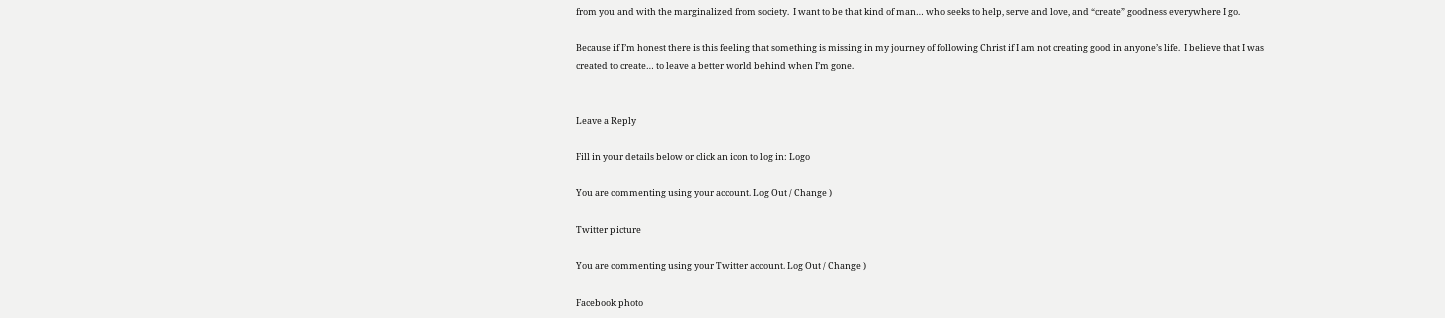from you and with the marginalized from society.  I want to be that kind of man… who seeks to help, serve and love, and “create” goodness everywhere I go.

Because if I’m honest there is this feeling that something is missing in my journey of following Christ if I am not creating good in anyone’s life.  I believe that I was created to create… to leave a better world behind when I’m gone.


Leave a Reply

Fill in your details below or click an icon to log in: Logo

You are commenting using your account. Log Out / Change )

Twitter picture

You are commenting using your Twitter account. Log Out / Change )

Facebook photo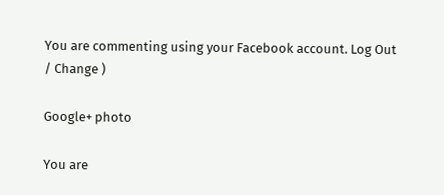You are commenting using your Facebook account. Log Out / Change )

Google+ photo

You are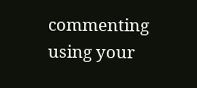commenting using your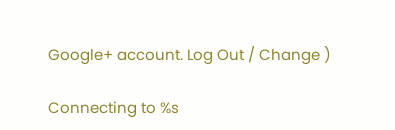Google+ account. Log Out / Change )

Connecting to %s